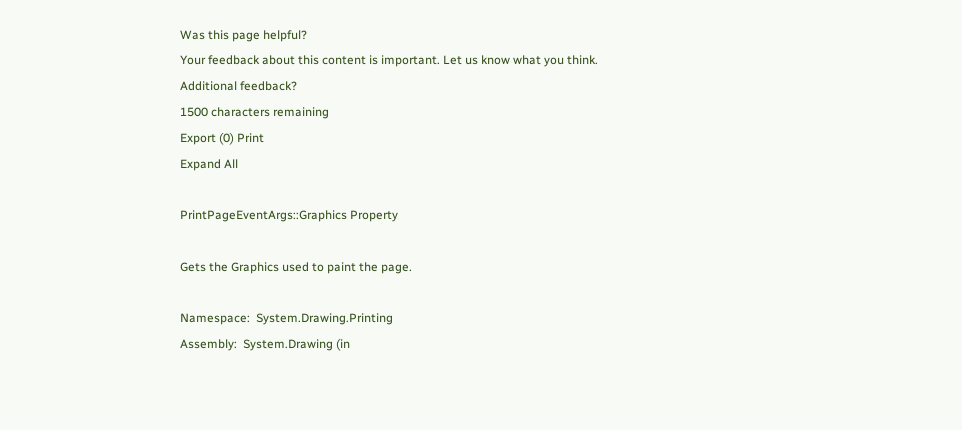Was this page helpful?
Your feedback about this content is important. Let us know what you think.
Additional feedback?
1500 characters remaining
Export (0) Print
Expand All

PrintPageEventArgs::Graphics Property

Gets the Graphics used to paint the page.

Namespace:  System.Drawing.Printing
Assembly:  System.Drawing (in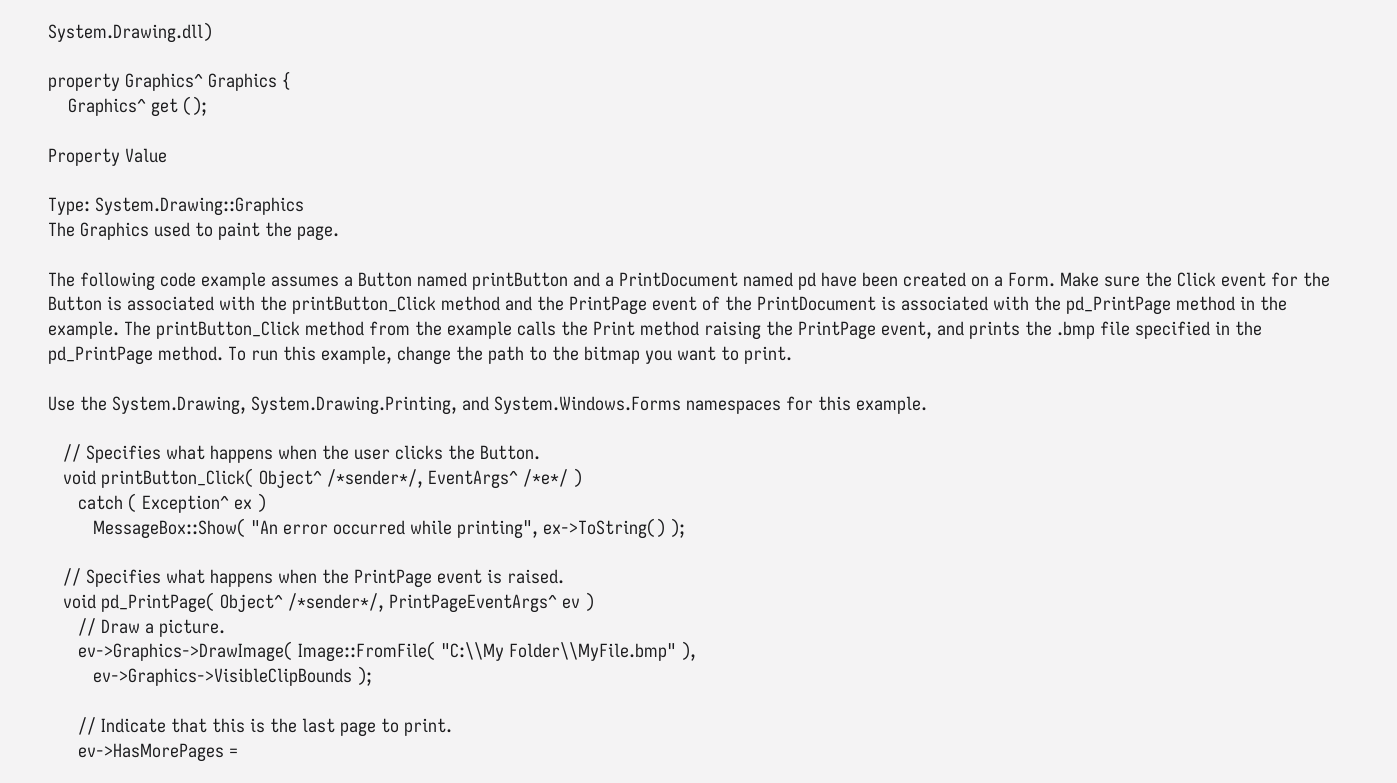System.Drawing.dll)

property Graphics^ Graphics {
    Graphics^ get ();

Property Value

Type: System.Drawing::Graphics
The Graphics used to paint the page.

The following code example assumes a Button named printButton and a PrintDocument named pd have been created on a Form. Make sure the Click event for the Button is associated with the printButton_Click method and the PrintPage event of the PrintDocument is associated with the pd_PrintPage method in the example. The printButton_Click method from the example calls the Print method raising the PrintPage event, and prints the .bmp file specified in the pd_PrintPage method. To run this example, change the path to the bitmap you want to print.

Use the System.Drawing, System.Drawing.Printing, and System.Windows.Forms namespaces for this example.

   // Specifies what happens when the user clicks the Button.
   void printButton_Click( Object^ /*sender*/, EventArgs^ /*e*/ )
      catch ( Exception^ ex )
         MessageBox::Show( "An error occurred while printing", ex->ToString() );

   // Specifies what happens when the PrintPage event is raised.
   void pd_PrintPage( Object^ /*sender*/, PrintPageEventArgs^ ev )
      // Draw a picture.
      ev->Graphics->DrawImage( Image::FromFile( "C:\\My Folder\\MyFile.bmp" ),
         ev->Graphics->VisibleClipBounds );

      // Indicate that this is the last page to print.
      ev->HasMorePages =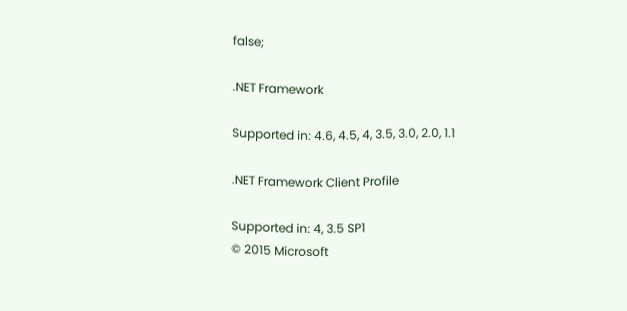false;

.NET Framework

Supported in: 4.6, 4.5, 4, 3.5, 3.0, 2.0, 1.1

.NET Framework Client Profile

Supported in: 4, 3.5 SP1
© 2015 Microsoft